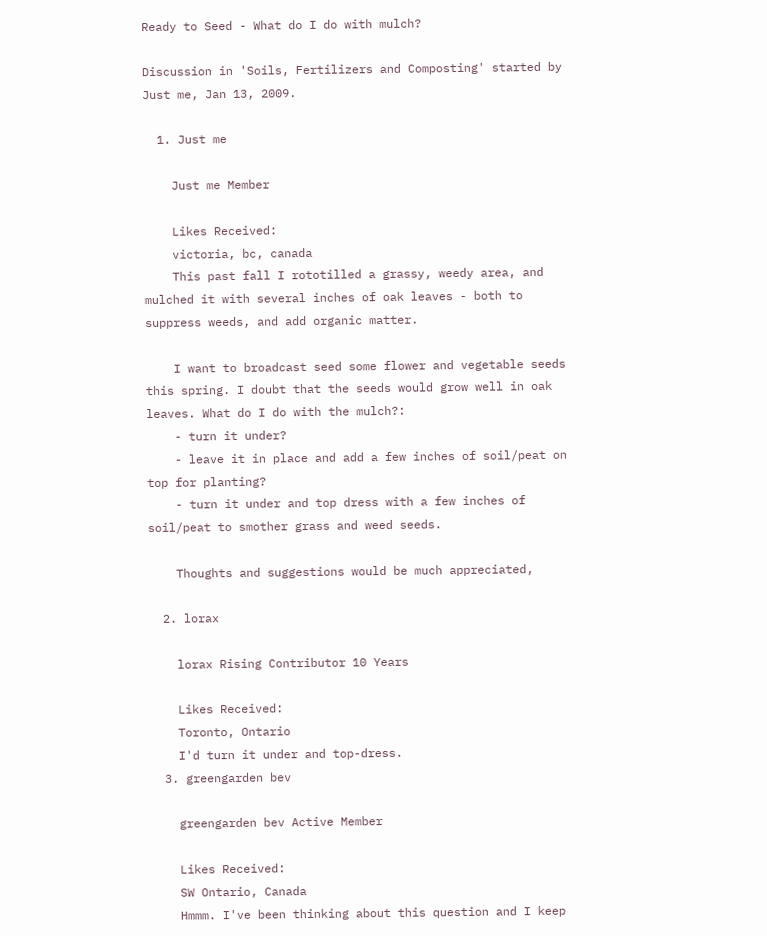Ready to Seed - What do I do with mulch?

Discussion in 'Soils, Fertilizers and Composting' started by Just me, Jan 13, 2009.

  1. Just me

    Just me Member

    Likes Received:
    victoria, bc, canada
    This past fall I rototilled a grassy, weedy area, and mulched it with several inches of oak leaves - both to suppress weeds, and add organic matter.

    I want to broadcast seed some flower and vegetable seeds this spring. I doubt that the seeds would grow well in oak leaves. What do I do with the mulch?:
    - turn it under?
    - leave it in place and add a few inches of soil/peat on top for planting?
    - turn it under and top dress with a few inches of soil/peat to smother grass and weed seeds.

    Thoughts and suggestions would be much appreciated,

  2. lorax

    lorax Rising Contributor 10 Years

    Likes Received:
    Toronto, Ontario
    I'd turn it under and top-dress.
  3. greengarden bev

    greengarden bev Active Member

    Likes Received:
    SW Ontario, Canada
    Hmmm. I've been thinking about this question and I keep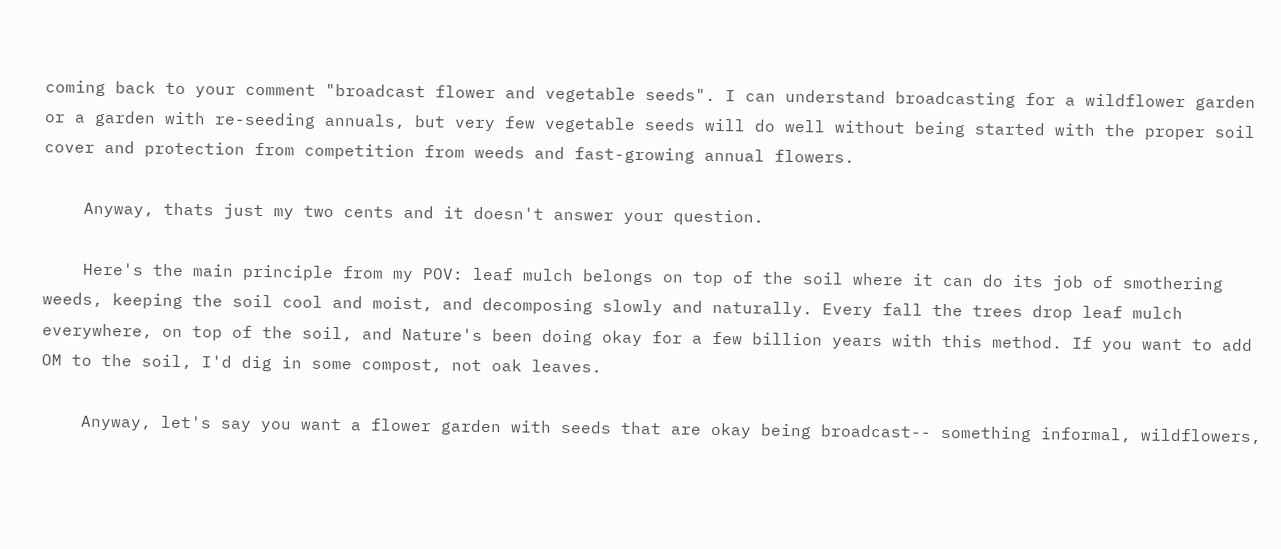coming back to your comment "broadcast flower and vegetable seeds". I can understand broadcasting for a wildflower garden or a garden with re-seeding annuals, but very few vegetable seeds will do well without being started with the proper soil cover and protection from competition from weeds and fast-growing annual flowers.

    Anyway, thats just my two cents and it doesn't answer your question.

    Here's the main principle from my POV: leaf mulch belongs on top of the soil where it can do its job of smothering weeds, keeping the soil cool and moist, and decomposing slowly and naturally. Every fall the trees drop leaf mulch everywhere, on top of the soil, and Nature's been doing okay for a few billion years with this method. If you want to add OM to the soil, I'd dig in some compost, not oak leaves.

    Anyway, let's say you want a flower garden with seeds that are okay being broadcast-- something informal, wildflowers,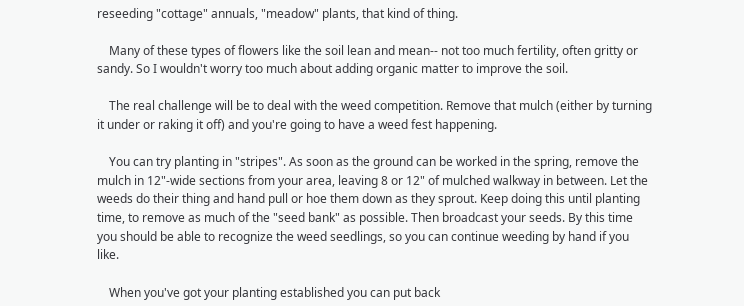reseeding "cottage" annuals, "meadow" plants, that kind of thing.

    Many of these types of flowers like the soil lean and mean-- not too much fertility, often gritty or sandy. So I wouldn't worry too much about adding organic matter to improve the soil.

    The real challenge will be to deal with the weed competition. Remove that mulch (either by turning it under or raking it off) and you're going to have a weed fest happening.

    You can try planting in "stripes". As soon as the ground can be worked in the spring, remove the mulch in 12"-wide sections from your area, leaving 8 or 12" of mulched walkway in between. Let the weeds do their thing and hand pull or hoe them down as they sprout. Keep doing this until planting time, to remove as much of the "seed bank" as possible. Then broadcast your seeds. By this time you should be able to recognize the weed seedlings, so you can continue weeding by hand if you like.

    When you've got your planting established you can put back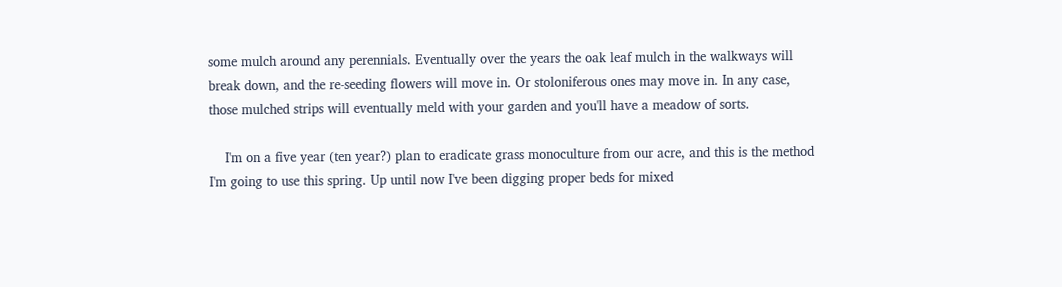some mulch around any perennials. Eventually over the years the oak leaf mulch in the walkways will break down, and the re-seeding flowers will move in. Or stoloniferous ones may move in. In any case, those mulched strips will eventually meld with your garden and you'll have a meadow of sorts.

    I'm on a five year (ten year?) plan to eradicate grass monoculture from our acre, and this is the method I'm going to use this spring. Up until now I've been digging proper beds for mixed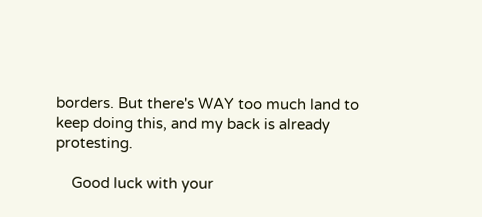borders. But there's WAY too much land to keep doing this, and my back is already protesting.

    Good luck with your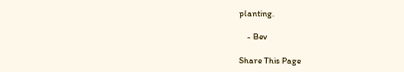planting.

    - Bev

Share This Page